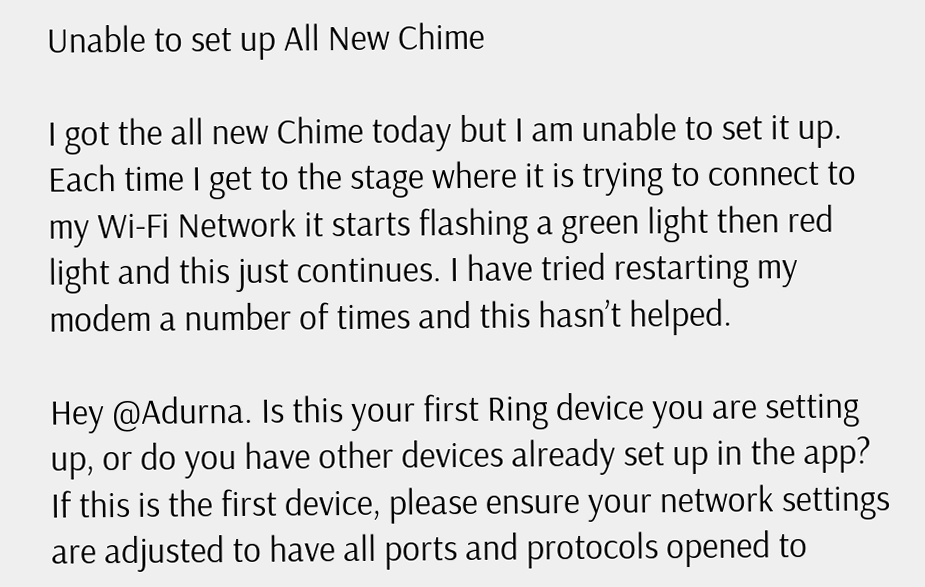Unable to set up All New Chime

I got the all new Chime today but I am unable to set it up. Each time I get to the stage where it is trying to connect to my Wi-Fi Network it starts flashing a green light then red light and this just continues. I have tried restarting my modem a number of times and this hasn’t helped.

Hey @Adurna. Is this your first Ring device you are setting up, or do you have other devices already set up in the app? If this is the first device, please ensure your network settings are adjusted to have all ports and protocols opened to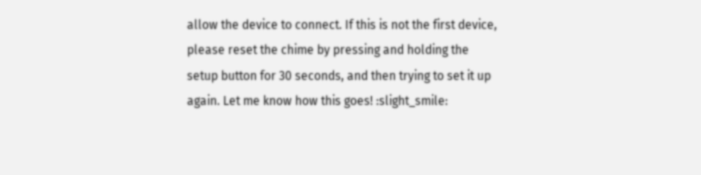allow the device to connect. If this is not the first device, please reset the chime by pressing and holding the setup button for 30 seconds, and then trying to set it up again. Let me know how this goes! :slight_smile: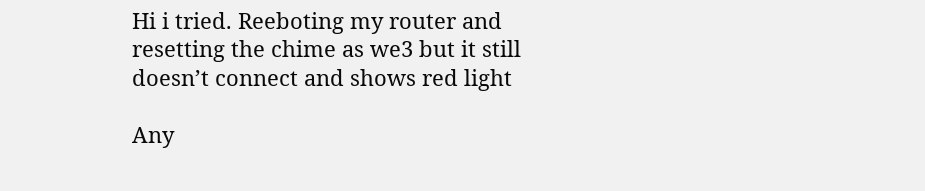Hi i tried. Reeboting my router and resetting the chime as we3 but it still doesn’t connect and shows red light

Any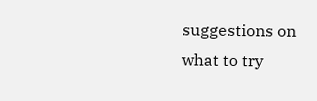suggestions on what to try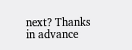next? Thanks in advance